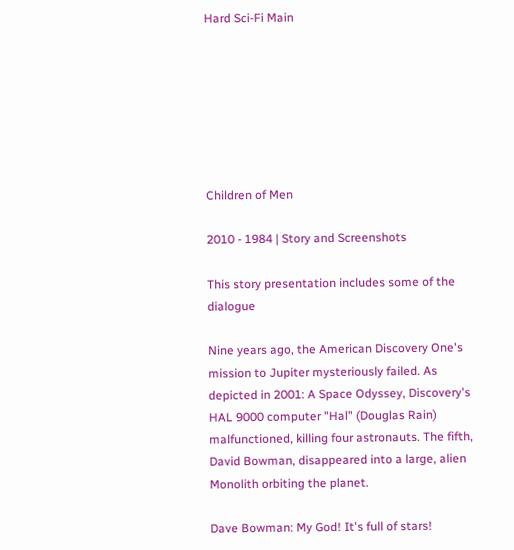Hard Sci-Fi Main







Children of Men

2010 - 1984 | Story and Screenshots

This story presentation includes some of the dialogue

Nine years ago, the American Discovery One's mission to Jupiter mysteriously failed. As depicted in 2001: A Space Odyssey, Discovery's HAL 9000 computer "Hal" (Douglas Rain) malfunctioned, killing four astronauts. The fifth, David Bowman, disappeared into a large, alien Monolith orbiting the planet.

Dave Bowman: My God! It's full of stars!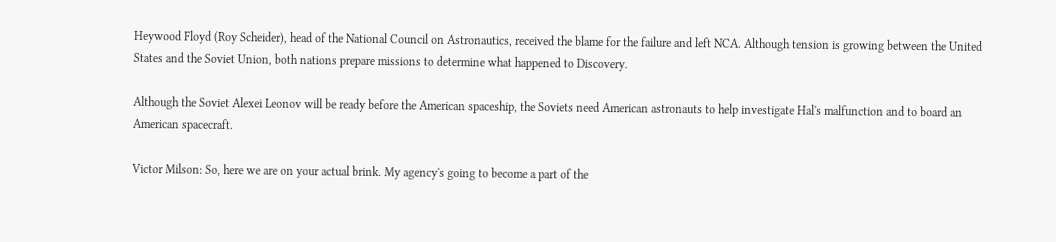Heywood Floyd (Roy Scheider), head of the National Council on Astronautics, received the blame for the failure and left NCA. Although tension is growing between the United States and the Soviet Union, both nations prepare missions to determine what happened to Discovery.

Although the Soviet Alexei Leonov will be ready before the American spaceship, the Soviets need American astronauts to help investigate Hal's malfunction and to board an American spacecraft.

Victor Milson: So, here we are on your actual brink. My agency's going to become a part of the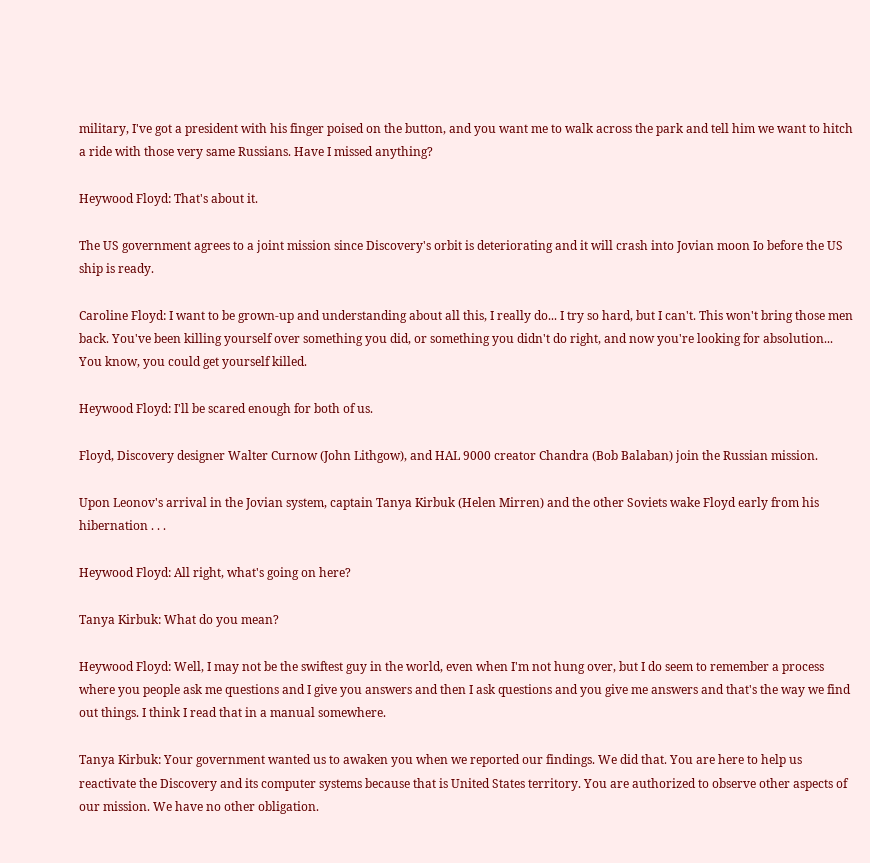military, I've got a president with his finger poised on the button, and you want me to walk across the park and tell him we want to hitch a ride with those very same Russians. Have I missed anything?

Heywood Floyd: That's about it.

The US government agrees to a joint mission since Discovery's orbit is deteriorating and it will crash into Jovian moon Io before the US ship is ready.

Caroline Floyd: I want to be grown-up and understanding about all this, I really do... I try so hard, but I can't. This won't bring those men back. You've been killing yourself over something you did, or something you didn't do right, and now you're looking for absolution... You know, you could get yourself killed.

Heywood Floyd: I'll be scared enough for both of us.

Floyd, Discovery designer Walter Curnow (John Lithgow), and HAL 9000 creator Chandra (Bob Balaban) join the Russian mission.

Upon Leonov's arrival in the Jovian system, captain Tanya Kirbuk (Helen Mirren) and the other Soviets wake Floyd early from his hibernation . . .

Heywood Floyd: All right, what's going on here?

Tanya Kirbuk: What do you mean?

Heywood Floyd: Well, I may not be the swiftest guy in the world, even when I'm not hung over, but I do seem to remember a process where you people ask me questions and I give you answers and then I ask questions and you give me answers and that's the way we find out things. I think I read that in a manual somewhere.

Tanya Kirbuk: Your government wanted us to awaken you when we reported our findings. We did that. You are here to help us reactivate the Discovery and its computer systems because that is United States territory. You are authorized to observe other aspects of our mission. We have no other obligation.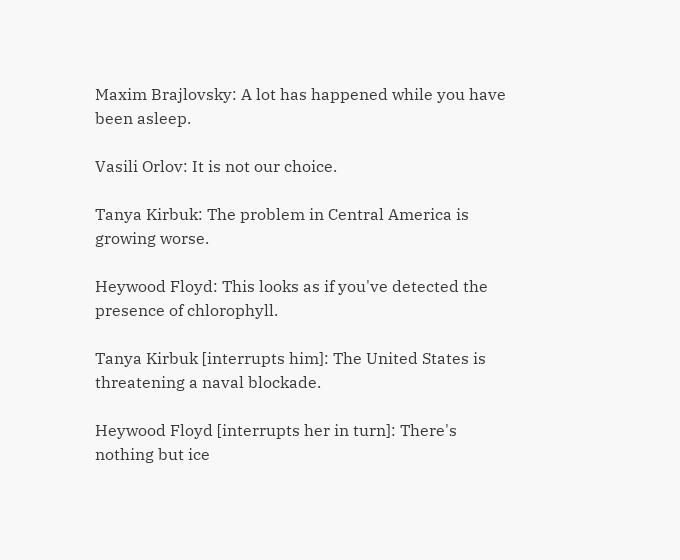Maxim Brajlovsky: A lot has happened while you have been asleep.

Vasili Orlov: It is not our choice.

Tanya Kirbuk: The problem in Central America is growing worse.

Heywood Floyd: This looks as if you've detected the presence of chlorophyll.

Tanya Kirbuk [interrupts him]: The United States is threatening a naval blockade.

Heywood Floyd [interrupts her in turn]: There's nothing but ice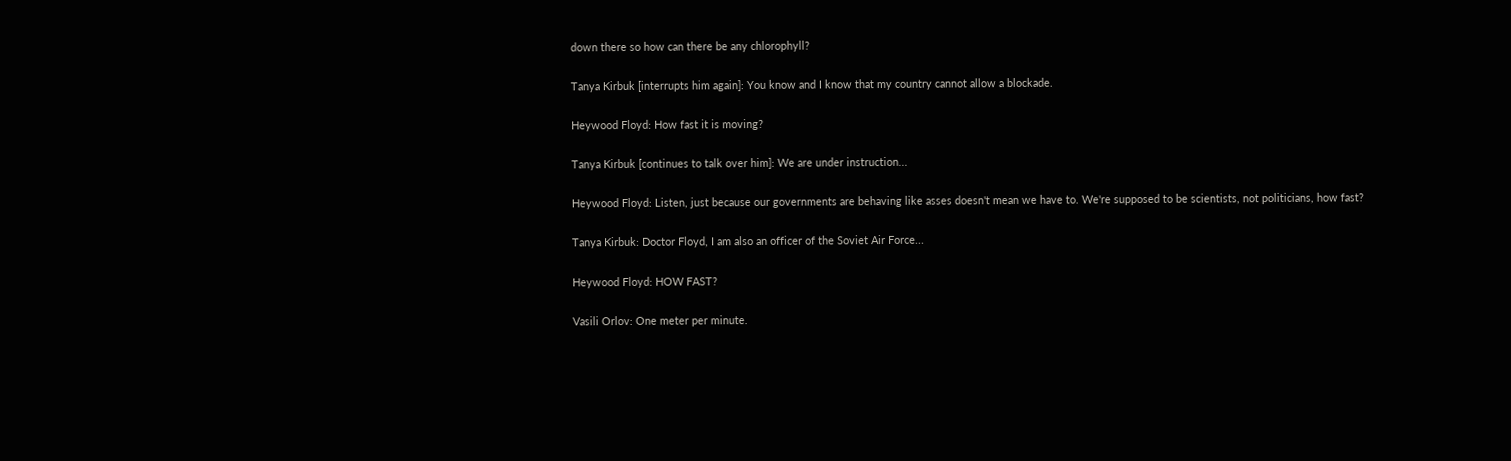down there so how can there be any chlorophyll?

Tanya Kirbuk [interrupts him again]: You know and I know that my country cannot allow a blockade.

Heywood Floyd: How fast it is moving?

Tanya Kirbuk [continues to talk over him]: We are under instruction...

Heywood Floyd: Listen, just because our governments are behaving like asses doesn't mean we have to. We're supposed to be scientists, not politicians, how fast?

Tanya Kirbuk: Doctor Floyd, I am also an officer of the Soviet Air Force...

Heywood Floyd: HOW FAST?

Vasili Orlov: One meter per minute.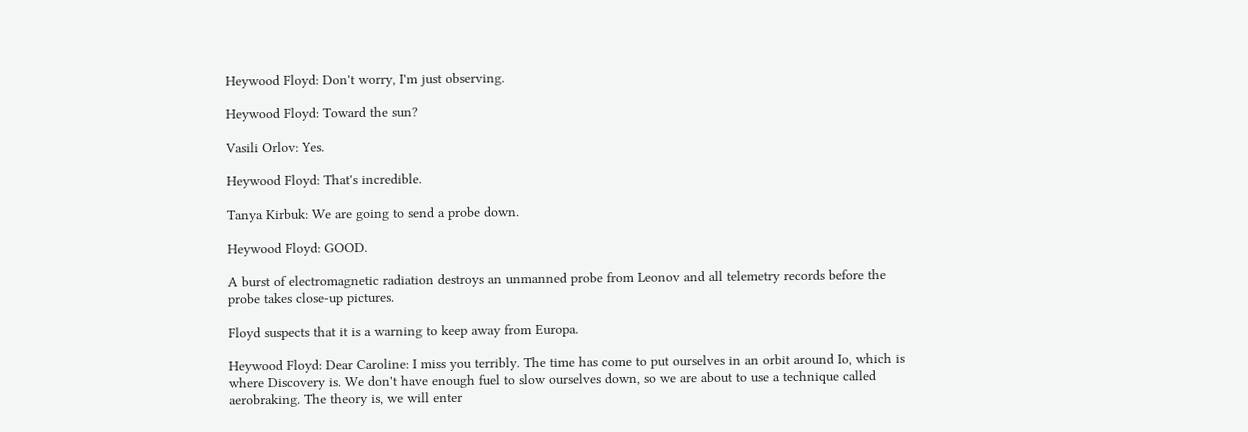Heywood Floyd: Don't worry, I'm just observing.

Heywood Floyd: Toward the sun?

Vasili Orlov: Yes.

Heywood Floyd: That's incredible.

Tanya Kirbuk: We are going to send a probe down.

Heywood Floyd: GOOD.

A burst of electromagnetic radiation destroys an unmanned probe from Leonov and all telemetry records before the probe takes close-up pictures.

Floyd suspects that it is a warning to keep away from Europa.

Heywood Floyd: Dear Caroline: I miss you terribly. The time has come to put ourselves in an orbit around Io, which is where Discovery is. We don't have enough fuel to slow ourselves down, so we are about to use a technique called aerobraking. The theory is, we will enter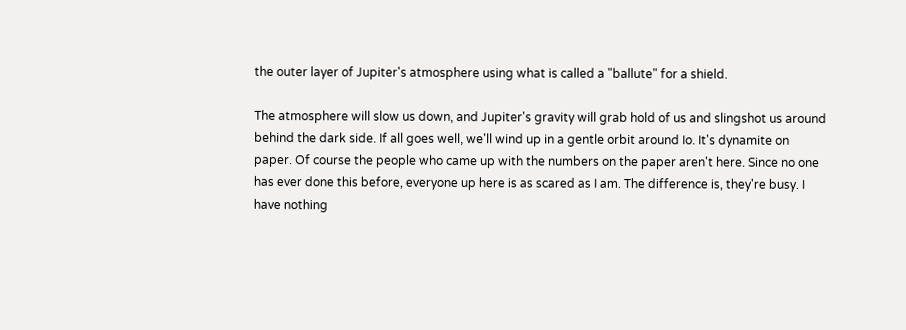the outer layer of Jupiter's atmosphere using what is called a "ballute" for a shield.

The atmosphere will slow us down, and Jupiter's gravity will grab hold of us and slingshot us around behind the dark side. If all goes well, we'll wind up in a gentle orbit around Io. It's dynamite on paper. Of course the people who came up with the numbers on the paper aren't here. Since no one has ever done this before, everyone up here is as scared as I am. The difference is, they're busy. I have nothing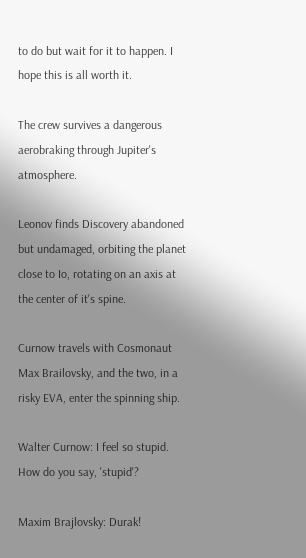to do but wait for it to happen. I hope this is all worth it.

The crew survives a dangerous aerobraking through Jupiter's atmosphere.

Leonov finds Discovery abandoned but undamaged, orbiting the planet close to Io, rotating on an axis at the center of it's spine.

Curnow travels with Cosmonaut Max Brailovsky, and the two, in a risky EVA, enter the spinning ship.

Walter Curnow: I feel so stupid. How do you say, 'stupid'?

Maxim Brajlovsky: Durak!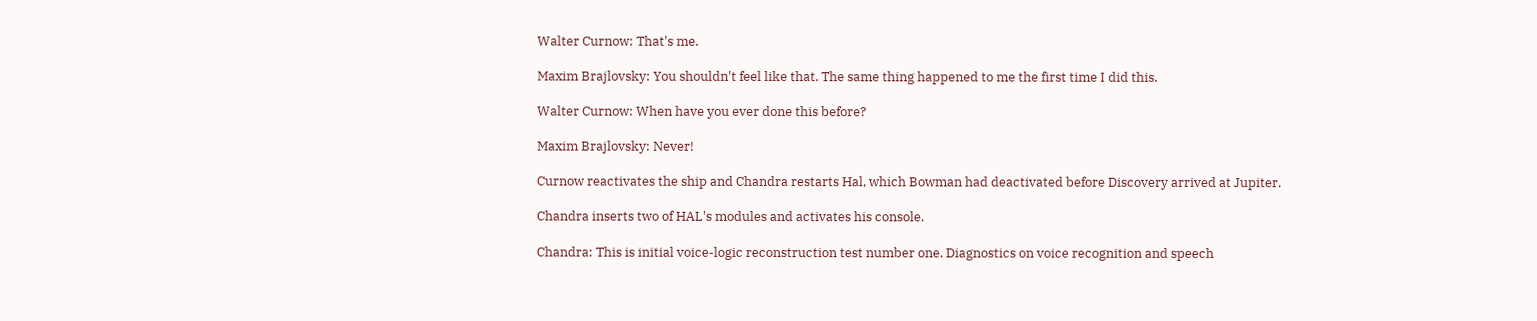Walter Curnow: That's me.

Maxim Brajlovsky: You shouldn't feel like that. The same thing happened to me the first time I did this.

Walter Curnow: When have you ever done this before?

Maxim Brajlovsky: Never!

Curnow reactivates the ship and Chandra restarts Hal, which Bowman had deactivated before Discovery arrived at Jupiter.

Chandra inserts two of HAL's modules and activates his console.

Chandra: This is initial voice-logic reconstruction test number one. Diagnostics on voice recognition and speech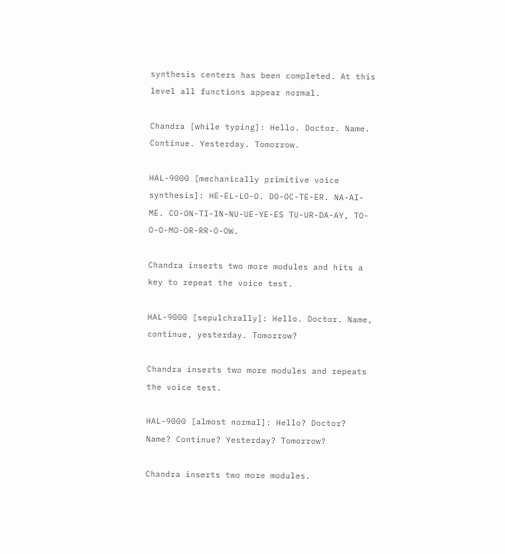synthesis centers has been completed. At this level all functions appear normal.

Chandra [while typing]: Hello. Doctor. Name. Continue. Yesterday. Tomorrow.

HAL-9000 [mechanically primitive voice synthesis]: HE-EL-LO-O. DO-OC-TE-ER. NA-AI-ME. CO-ON-TI-IN-NU-UE-YE-ES TU-UR-DA-AY, TO-O-O-MO-OR-RR-O-OW.

Chandra inserts two more modules and hits a key to repeat the voice test.

HAL-9000 [sepulchrally]: Hello. Doctor. Name, continue, yesterday. Tomorrow?

Chandra inserts two more modules and repeats the voice test.

HAL-9000 [almost normal]: Hello? Doctor? Name? Continue? Yesterday? Tomorrow?

Chandra inserts two more modules.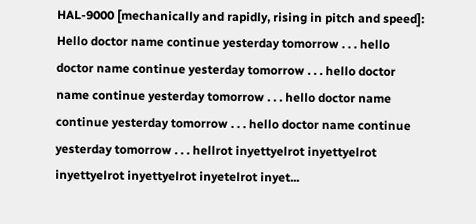HAL-9000 [mechanically and rapidly, rising in pitch and speed]: Hello doctor name continue yesterday tomorrow . . . hello doctor name continue yesterday tomorrow . . . hello doctor name continue yesterday tomorrow . . . hello doctor name continue yesterday tomorrow . . . hello doctor name continue yesterday tomorrow . . . hellrot inyettyelrot inyettyelrot inyettyelrot inyettyelrot inyetelrot inyet...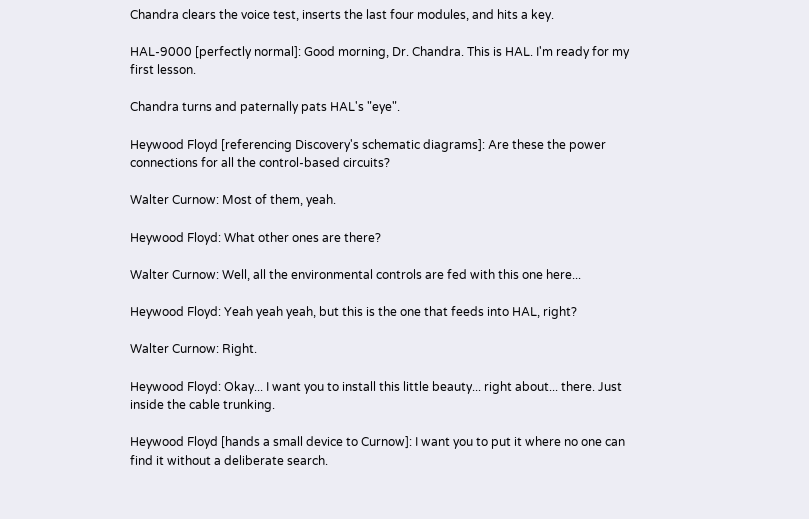Chandra clears the voice test, inserts the last four modules, and hits a key.

HAL-9000 [perfectly normal]: Good morning, Dr. Chandra. This is HAL. I'm ready for my first lesson.

Chandra turns and paternally pats HAL's "eye".

Heywood Floyd [referencing Discovery's schematic diagrams]: Are these the power connections for all the control-based circuits?

Walter Curnow: Most of them, yeah.

Heywood Floyd: What other ones are there?

Walter Curnow: Well, all the environmental controls are fed with this one here...

Heywood Floyd: Yeah yeah yeah, but this is the one that feeds into HAL, right?

Walter Curnow: Right.

Heywood Floyd: Okay... I want you to install this little beauty... right about... there. Just inside the cable trunking.

Heywood Floyd [hands a small device to Curnow]: I want you to put it where no one can find it without a deliberate search.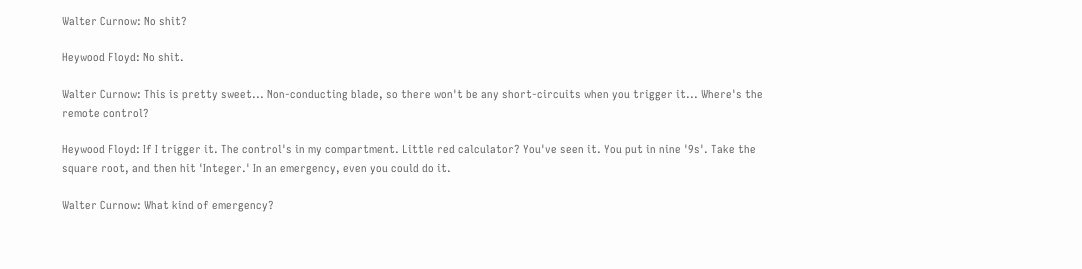Walter Curnow: No shit?

Heywood Floyd: No shit.

Walter Curnow: This is pretty sweet... Non-conducting blade, so there won't be any short-circuits when you trigger it... Where's the remote control?

Heywood Floyd: If I trigger it. The control's in my compartment. Little red calculator? You've seen it. You put in nine '9s'. Take the square root, and then hit 'Integer.' In an emergency, even you could do it.

Walter Curnow: What kind of emergency?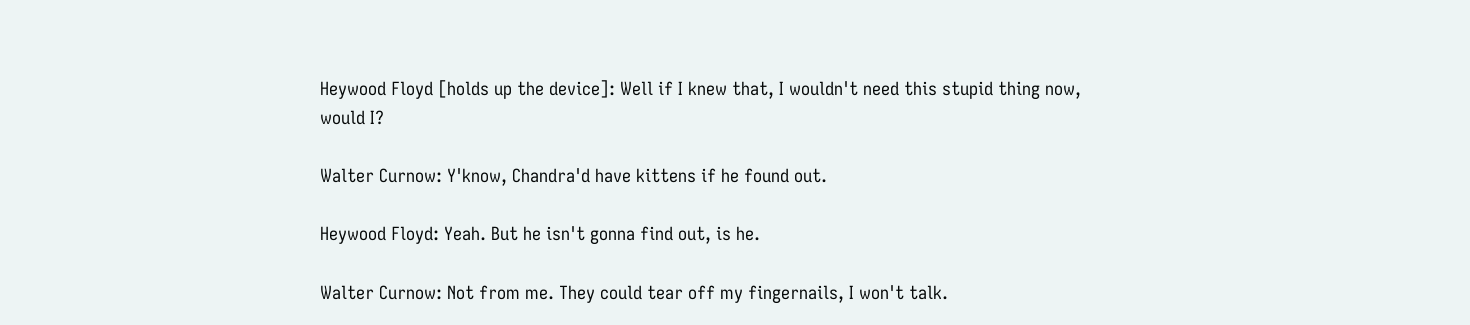Heywood Floyd [holds up the device]: Well if I knew that, I wouldn't need this stupid thing now, would I?

Walter Curnow: Y'know, Chandra'd have kittens if he found out.

Heywood Floyd: Yeah. But he isn't gonna find out, is he.

Walter Curnow: Not from me. They could tear off my fingernails, I won't talk.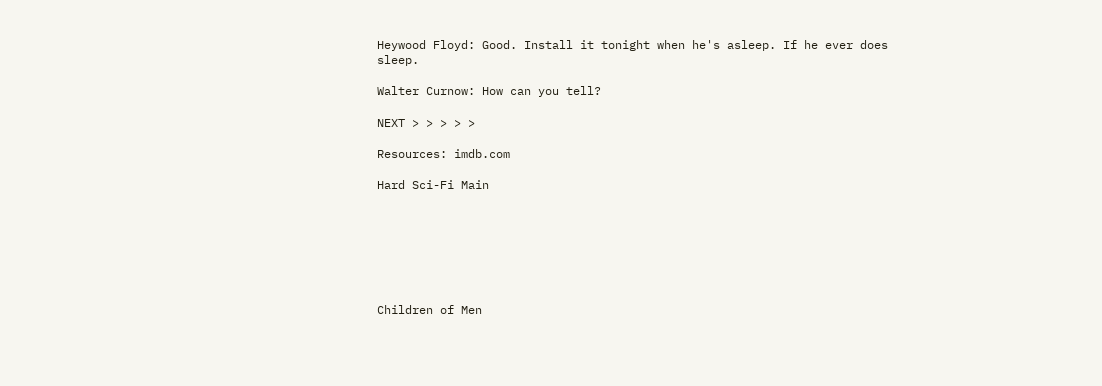Heywood Floyd: Good. Install it tonight when he's asleep. If he ever does sleep.

Walter Curnow: How can you tell?

NEXT > > > > >

Resources: imdb.com

Hard Sci-Fi Main







Children of Men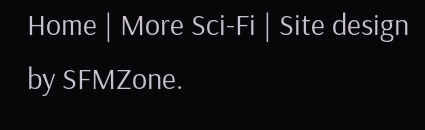Home | More Sci-Fi | Site design by SFMZone.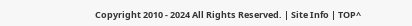Copyright 2010 - 2024 All Rights Reserved. | Site Info | TOP^